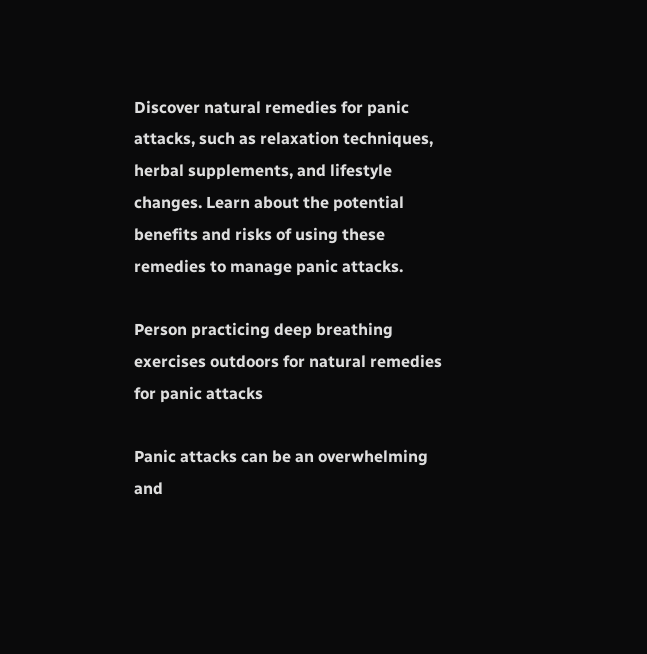Discover natural remedies for panic attacks, such as relaxation techniques, herbal supplements, and lifestyle changes. Learn about the potential benefits and risks of using these remedies to manage panic attacks.

Person practicing deep breathing exercises outdoors for natural remedies for panic attacks

Panic attacks can be an overwhelming and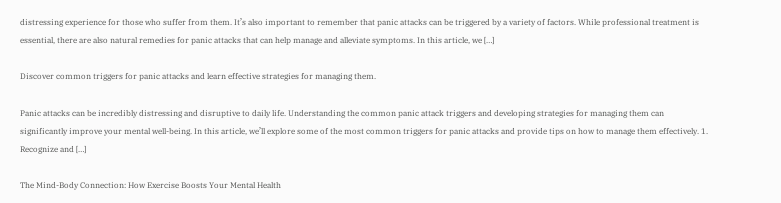distressing experience for those who suffer from them. It’s also important to remember that panic attacks can be triggered by a variety of factors. While professional treatment is essential, there are also natural remedies for panic attacks that can help manage and alleviate symptoms. In this article, we […]

Discover common triggers for panic attacks and learn effective strategies for managing them.

Panic attacks can be incredibly distressing and disruptive to daily life. Understanding the common panic attack triggers and developing strategies for managing them can significantly improve your mental well-being. In this article, we’ll explore some of the most common triggers for panic attacks and provide tips on how to manage them effectively. 1. Recognize and […]

The Mind-Body Connection: How Exercise Boosts Your Mental Health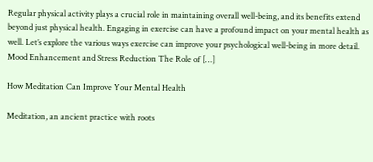Regular physical activity plays a crucial role in maintaining overall well-being, and its benefits extend beyond just physical health. Engaging in exercise can have a profound impact on your mental health as well. Let’s explore the various ways exercise can improve your psychological well-being in more detail. Mood Enhancement and Stress Reduction The Role of […]

How Meditation Can Improve Your Mental Health

Meditation, an ancient practice with roots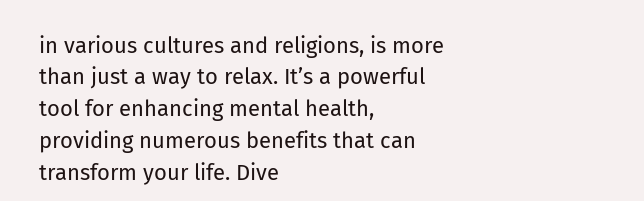in various cultures and religions, is more than just a way to relax. It’s a powerful tool for enhancing mental health, providing numerous benefits that can transform your life. Dive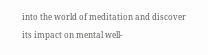into the world of meditation and discover its impact on mental well-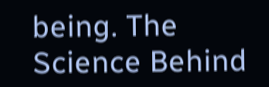being. The Science Behind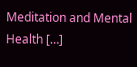Meditation and Mental Health […]